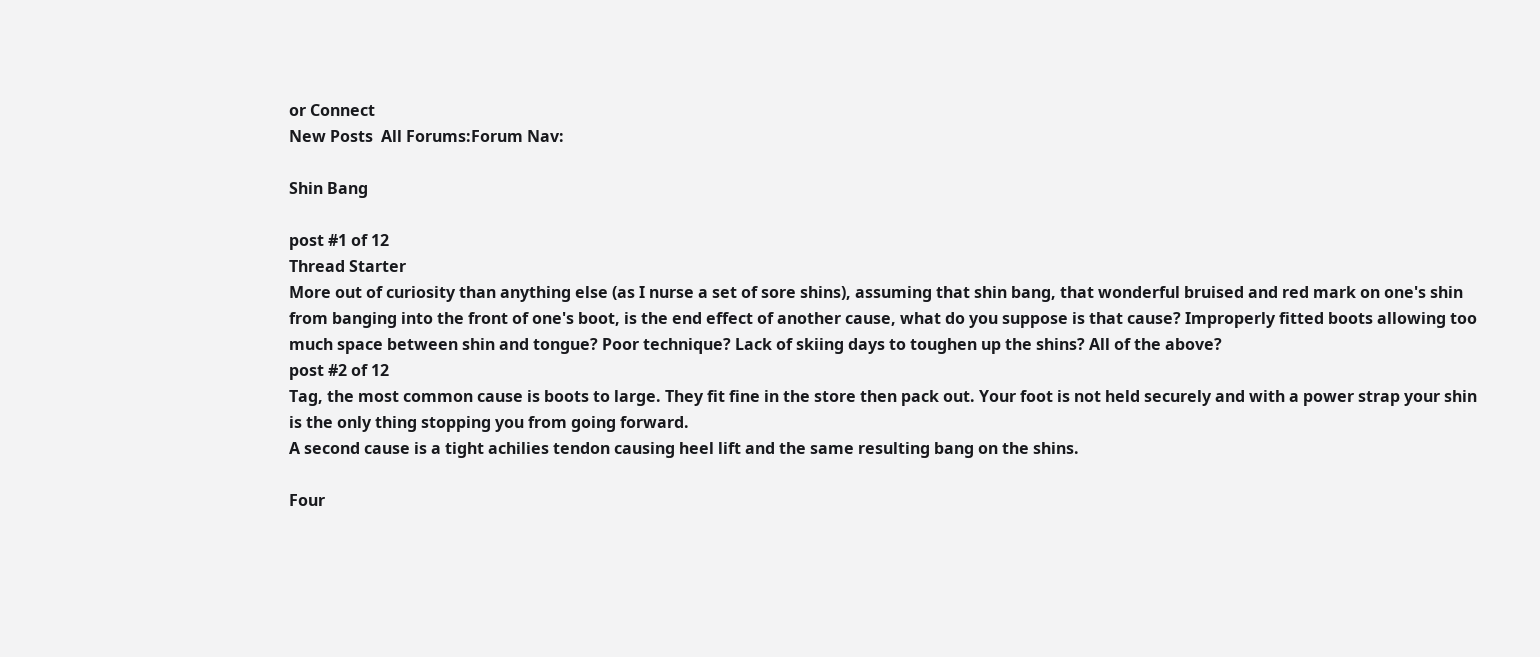or Connect
New Posts  All Forums:Forum Nav:

Shin Bang

post #1 of 12
Thread Starter
More out of curiosity than anything else (as I nurse a set of sore shins), assuming that shin bang, that wonderful bruised and red mark on one's shin from banging into the front of one's boot, is the end effect of another cause, what do you suppose is that cause? Improperly fitted boots allowing too much space between shin and tongue? Poor technique? Lack of skiing days to toughen up the shins? All of the above?
post #2 of 12
Tag, the most common cause is boots to large. They fit fine in the store then pack out. Your foot is not held securely and with a power strap your shin is the only thing stopping you from going forward.
A second cause is a tight achilies tendon causing heel lift and the same resulting bang on the shins.

Four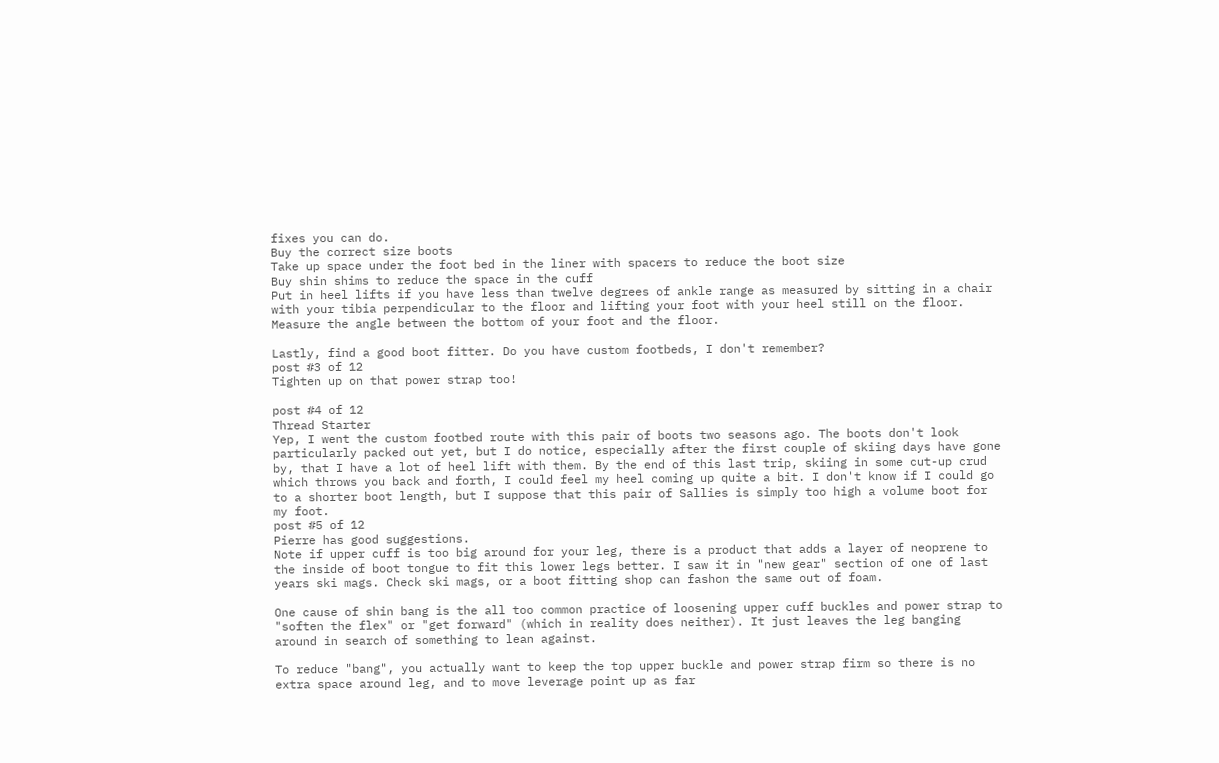fixes you can do.
Buy the correct size boots
Take up space under the foot bed in the liner with spacers to reduce the boot size
Buy shin shims to reduce the space in the cuff
Put in heel lifts if you have less than twelve degrees of ankle range as measured by sitting in a chair with your tibia perpendicular to the floor and lifting your foot with your heel still on the floor. Measure the angle between the bottom of your foot and the floor.

Lastly, find a good boot fitter. Do you have custom footbeds, I don't remember?
post #3 of 12
Tighten up on that power strap too!

post #4 of 12
Thread Starter
Yep, I went the custom footbed route with this pair of boots two seasons ago. The boots don't look particularly packed out yet, but I do notice, especially after the first couple of skiing days have gone by, that I have a lot of heel lift with them. By the end of this last trip, skiing in some cut-up crud which throws you back and forth, I could feel my heel coming up quite a bit. I don't know if I could go to a shorter boot length, but I suppose that this pair of Sallies is simply too high a volume boot for my foot.
post #5 of 12
Pierre has good suggestions.
Note if upper cuff is too big around for your leg, there is a product that adds a layer of neoprene to the inside of boot tongue to fit this lower legs better. I saw it in "new gear" section of one of last years ski mags. Check ski mags, or a boot fitting shop can fashon the same out of foam.

One cause of shin bang is the all too common practice of loosening upper cuff buckles and power strap to "soften the flex" or "get forward" (which in reality does neither). It just leaves the leg banging around in search of something to lean against.

To reduce "bang", you actually want to keep the top upper buckle and power strap firm so there is no extra space around leg, and to move leverage point up as far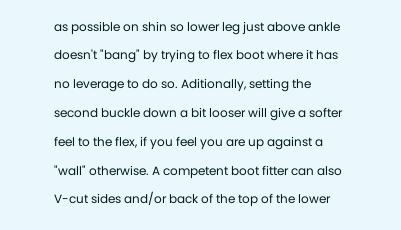as possible on shin so lower leg just above ankle doesn't "bang" by trying to flex boot where it has no leverage to do so. Aditionally, setting the second buckle down a bit looser will give a softer feel to the flex, if you feel you are up against a "wall" otherwise. A competent boot fitter can also V-cut sides and/or back of the top of the lower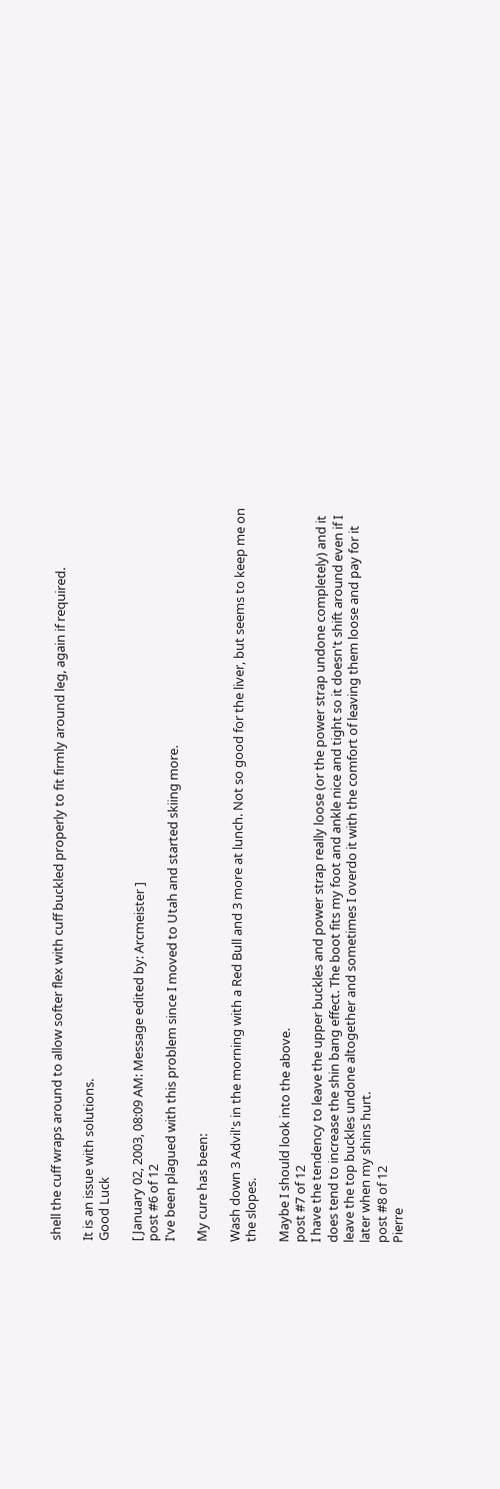shell the cuff wraps around to allow softer flex with cuff buckled properly to fit firmly around leg, again if required.

It is an issue with solutions.
Good Luck

[ January 02, 2003, 08:09 AM: Message edited by: Arcmeister ]
post #6 of 12
I've been plagued with this problem since I moved to Utah and started skiing more.

My cure has been:

Wash down 3 Advil's in the morning with a Red Bull and 3 more at lunch. Not so good for the liver, but seems to keep me on the slopes.

Maybe I should look into the above.
post #7 of 12
I have the tendency to leave the upper buckles and power strap really loose (or the power strap undone completely) and it does tend to increase the shin bang effect. The boot fits my foot and ankle nice and tight so it doesn't shift around even if I leave the top buckles undone altogether and sometimes I overdo it with the comfort of leaving them loose and pay for it later when my shins hurt.
post #8 of 12
Pierre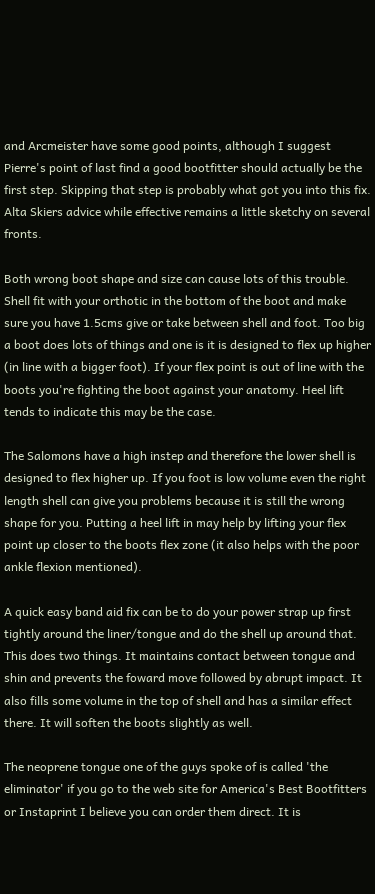and Arcmeister have some good points, although I suggest Pierre's point of last find a good bootfitter should actually be the first step. Skipping that step is probably what got you into this fix. Alta Skiers advice while effective remains a little sketchy on several fronts.

Both wrong boot shape and size can cause lots of this trouble. Shell fit with your orthotic in the bottom of the boot and make sure you have 1.5cms give or take between shell and foot. Too big a boot does lots of things and one is it is designed to flex up higher (in line with a bigger foot). If your flex point is out of line with the boots you're fighting the boot against your anatomy. Heel lift tends to indicate this may be the case.

The Salomons have a high instep and therefore the lower shell is designed to flex higher up. If you foot is low volume even the right length shell can give you problems because it is still the wrong shape for you. Putting a heel lift in may help by lifting your flex point up closer to the boots flex zone (it also helps with the poor ankle flexion mentioned).

A quick easy band aid fix can be to do your power strap up first tightly around the liner/tongue and do the shell up around that. This does two things. It maintains contact between tongue and shin and prevents the foward move followed by abrupt impact. It also fills some volume in the top of shell and has a similar effect there. It will soften the boots slightly as well.

The neoprene tongue one of the guys spoke of is called 'the eliminator' if you go to the web site for America's Best Bootfitters or Instaprint I believe you can order them direct. It is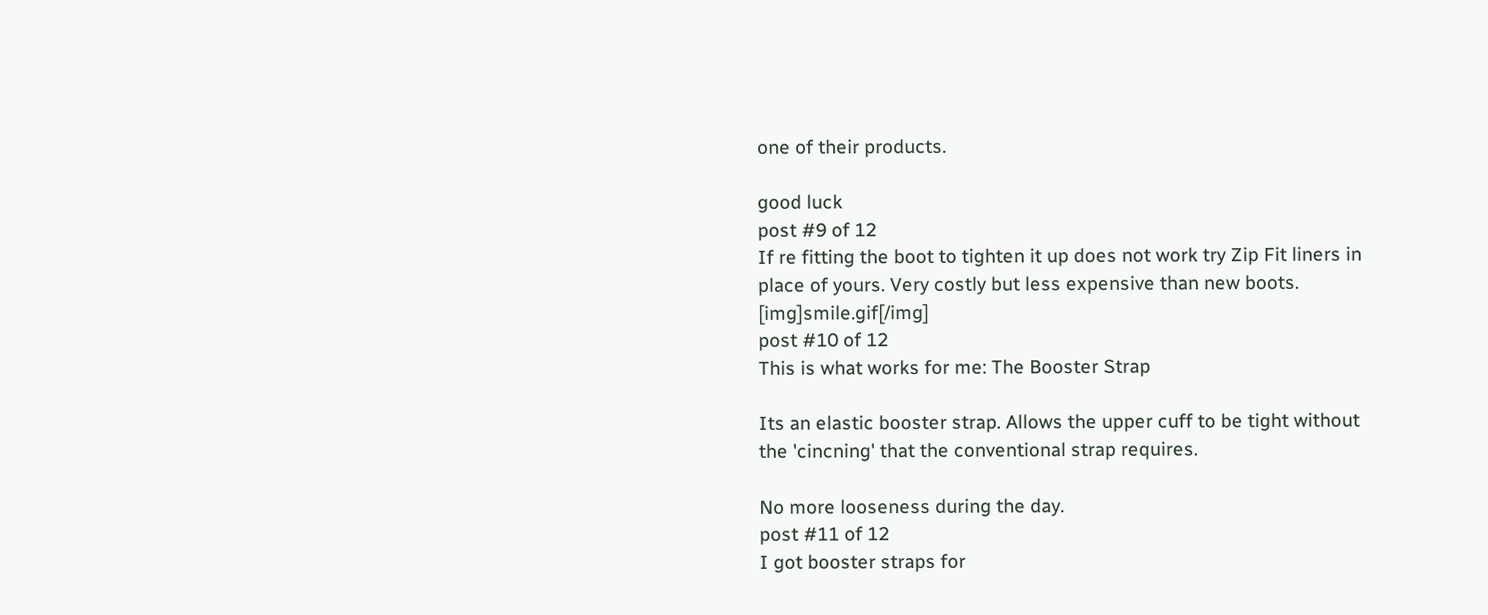one of their products.

good luck
post #9 of 12
If re fitting the boot to tighten it up does not work try Zip Fit liners in place of yours. Very costly but less expensive than new boots. [img]smile.gif[/img]
post #10 of 12
This is what works for me: The Booster Strap

Its an elastic booster strap. Allows the upper cuff to be tight without the 'cincning' that the conventional strap requires.

No more looseness during the day.
post #11 of 12
I got booster straps for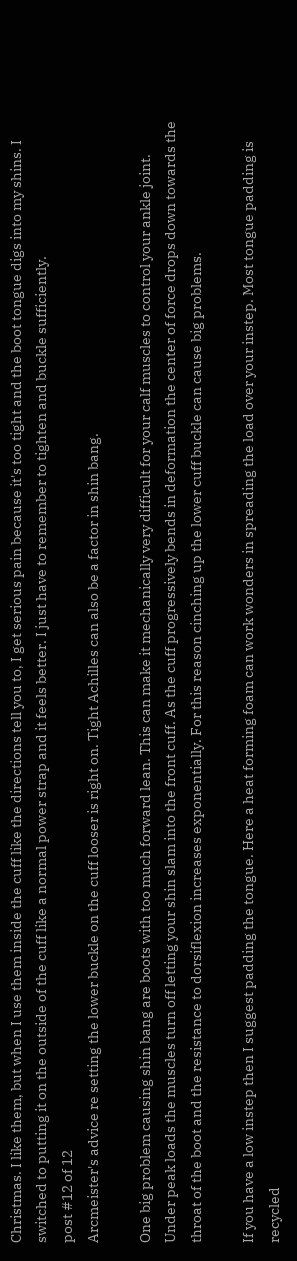Christmas. I like them, but when I use them inside the cuff like the directions tell you to, I get serious pain because it's too tight and the boot tongue digs into my shins. I switched to putting it on the outside of the cuff like a normal power strap and it feels better. I just have to remember to tighten and buckle sufficiently.
post #12 of 12
Arcmeister's advice re setting the lower buckle on the cuff looser is right on. Tight Achilles can also be a factor in shin bang.

One big problem causing shin bang are boots with too much forward lean. This can make it mechanically very difficult for your calf muscles to control your ankle joint. Under peak loads the muscles turn off letting your shin slam into the front cuff. As the cuff progressively bends in deformation the center of force drops down towards the throat of the boot and the resistance to dorsiflexion increases exponentially. For this reason cinching up the lower cuff buckle can cause big problems.

If you have a low instep then I suggest padding the tongue. Here a heat forming foam can work wonders in spreading the load over your instep. Most tongue padding is recycled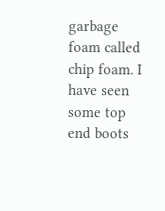garbage foam called chip foam. I have seen some top end boots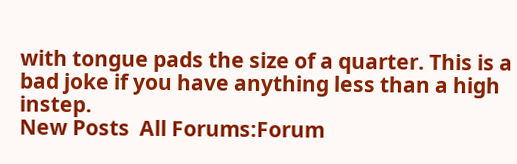with tongue pads the size of a quarter. This is a bad joke if you have anything less than a high instep.
New Posts  All Forums:Forum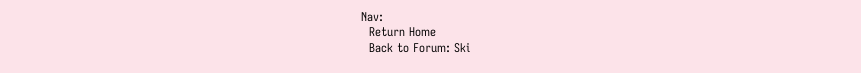Nav:
  Return Home
  Back to Forum: Ski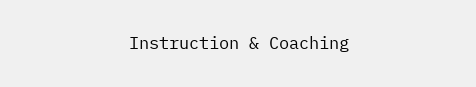Instruction & Coaching